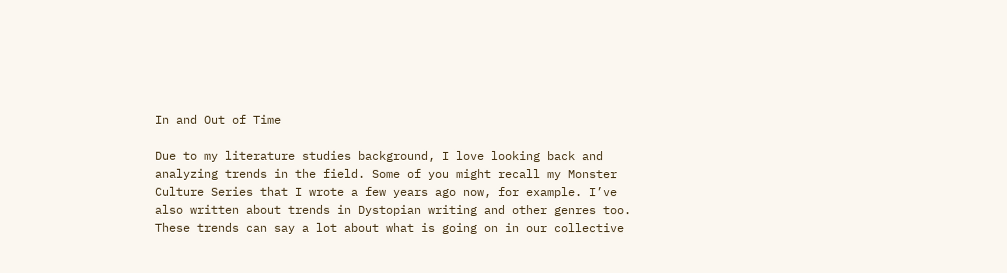In and Out of Time

Due to my literature studies background, I love looking back and analyzing trends in the field. Some of you might recall my Monster Culture Series that I wrote a few years ago now, for example. I’ve also written about trends in Dystopian writing and other genres too. These trends can say a lot about what is going on in our collective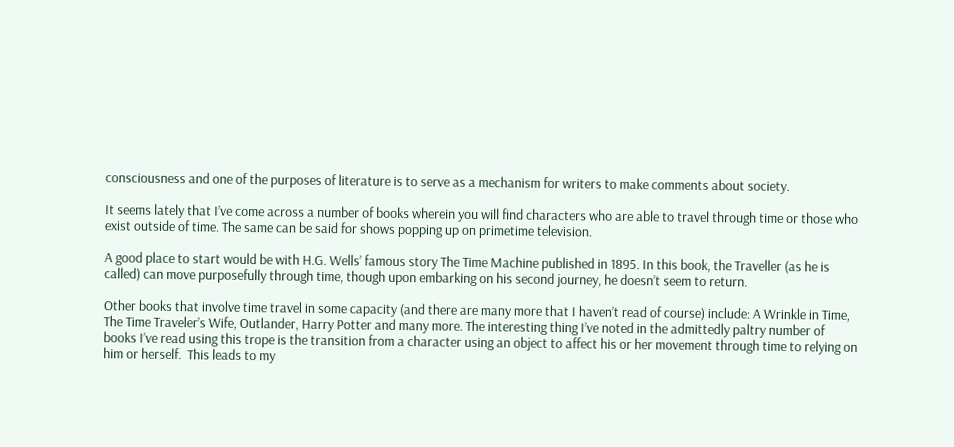consciousness and one of the purposes of literature is to serve as a mechanism for writers to make comments about society.

It seems lately that I’ve come across a number of books wherein you will find characters who are able to travel through time or those who exist outside of time. The same can be said for shows popping up on primetime television.

A good place to start would be with H.G. Wells’ famous story The Time Machine published in 1895. In this book, the Traveller (as he is called) can move purposefully through time, though upon embarking on his second journey, he doesn’t seem to return.

Other books that involve time travel in some capacity (and there are many more that I haven’t read of course) include: A Wrinkle in Time, The Time Traveler’s Wife, Outlander, Harry Potter and many more. The interesting thing I’ve noted in the admittedly paltry number of books I’ve read using this trope is the transition from a character using an object to affect his or her movement through time to relying on him or herself.  This leads to my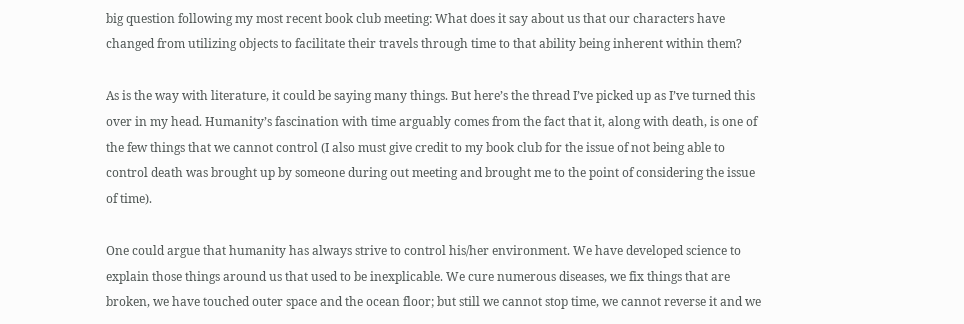big question following my most recent book club meeting: What does it say about us that our characters have changed from utilizing objects to facilitate their travels through time to that ability being inherent within them?

As is the way with literature, it could be saying many things. But here’s the thread I’ve picked up as I’ve turned this over in my head. Humanity’s fascination with time arguably comes from the fact that it, along with death, is one of the few things that we cannot control (I also must give credit to my book club for the issue of not being able to control death was brought up by someone during out meeting and brought me to the point of considering the issue of time).

One could argue that humanity has always strive to control his/her environment. We have developed science to explain those things around us that used to be inexplicable. We cure numerous diseases, we fix things that are broken, we have touched outer space and the ocean floor; but still we cannot stop time, we cannot reverse it and we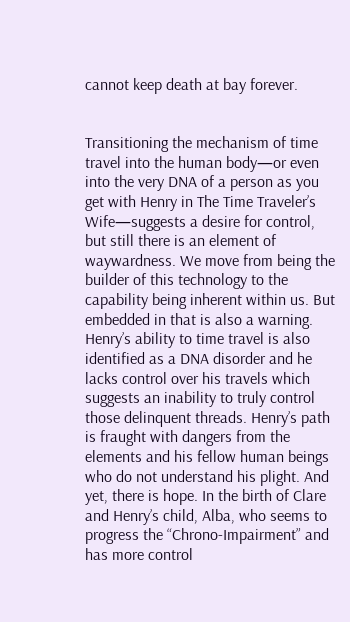cannot keep death at bay forever.


Transitioning the mechanism of time travel into the human body—or even into the very DNA of a person as you get with Henry in The Time Traveler’s Wife—suggests a desire for control, but still there is an element of waywardness. We move from being the builder of this technology to the capability being inherent within us. But embedded in that is also a warning. Henry’s ability to time travel is also identified as a DNA disorder and he lacks control over his travels which suggests an inability to truly control those delinquent threads. Henry’s path is fraught with dangers from the elements and his fellow human beings who do not understand his plight. And yet, there is hope. In the birth of Clare and Henry’s child, Alba, who seems to progress the “Chrono-Impairment” and has more control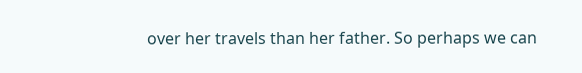over her travels than her father. So perhaps we can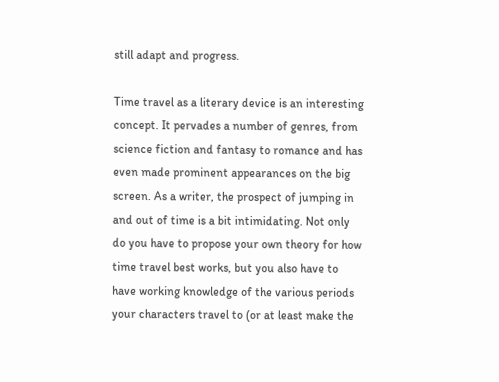still adapt and progress.

Time travel as a literary device is an interesting concept. It pervades a number of genres, from science fiction and fantasy to romance and has even made prominent appearances on the big screen. As a writer, the prospect of jumping in and out of time is a bit intimidating. Not only do you have to propose your own theory for how time travel best works, but you also have to have working knowledge of the various periods your characters travel to (or at least make the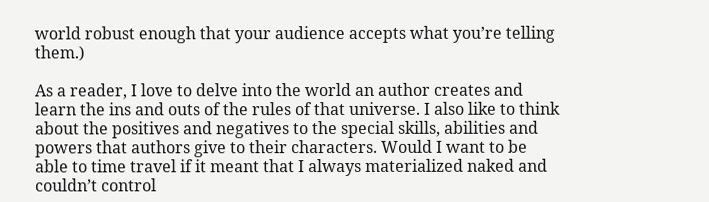world robust enough that your audience accepts what you’re telling them.)

As a reader, I love to delve into the world an author creates and learn the ins and outs of the rules of that universe. I also like to think about the positives and negatives to the special skills, abilities and powers that authors give to their characters. Would I want to be able to time travel if it meant that I always materialized naked and couldn’t control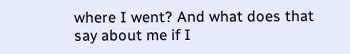where I went? And what does that say about me if I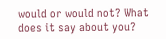would or would not? What does it say about you?